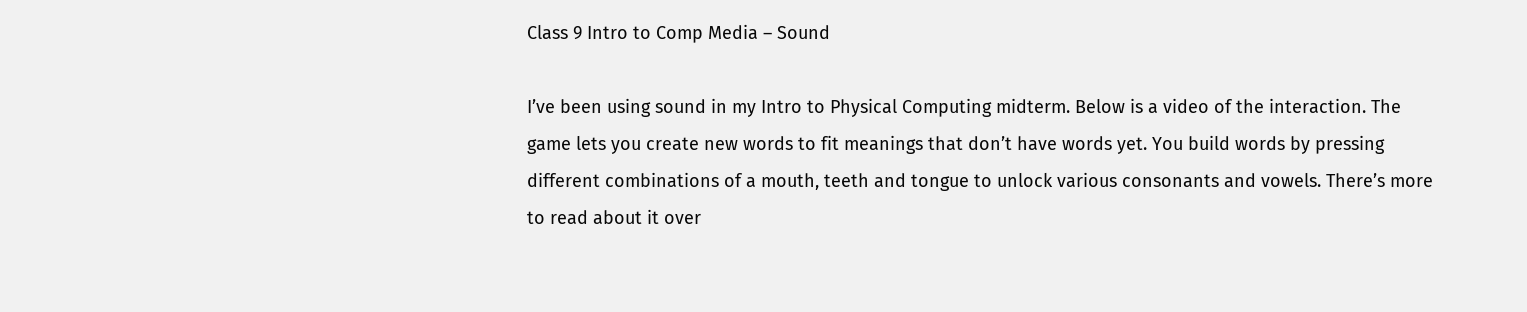Class 9 Intro to Comp Media – Sound

I’ve been using sound in my Intro to Physical Computing midterm. Below is a video of the interaction. The game lets you create new words to fit meanings that don’t have words yet. You build words by pressing different combinations of a mouth, teeth and tongue to unlock various consonants and vowels. There’s more to read about it over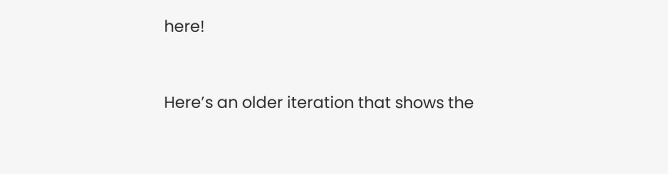here!


Here’s an older iteration that shows the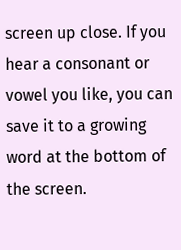screen up close. If you hear a consonant or vowel you like, you can save it to a growing word at the bottom of the screen.